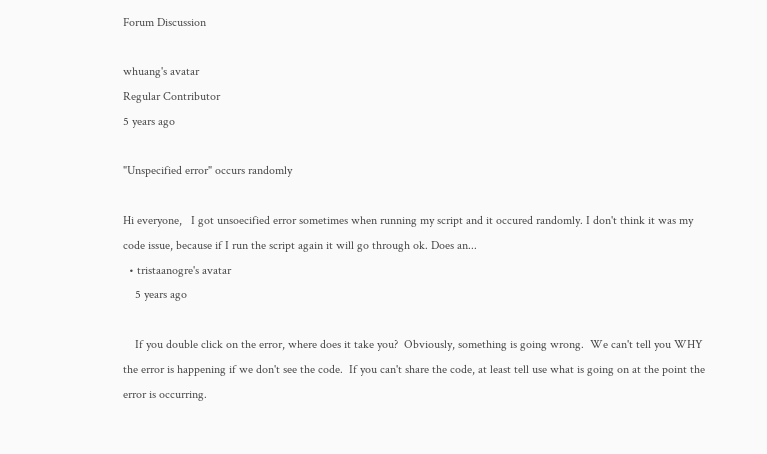Forum Discussion

whuang's avatar
Regular Contributor
5 years ago

"Unspecified error" occurs randomly

Hi everyone,   I got unsoecified error sometimes when running my script and it occured randomly. I don't think it was my code issue, because if I run the script again it will go through ok. Does an...
  • tristaanogre's avatar
    5 years ago

    If you double click on the error, where does it take you?  Obviously, something is going wrong.  We can't tell you WHY the error is happening if we don't see the code.  If you can't share the code, at least tell use what is going on at the point the error is occurring.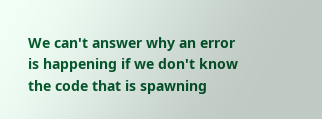We can't answer why an error is happening if we don't know the code that is spawning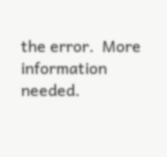the error.  More information needed.